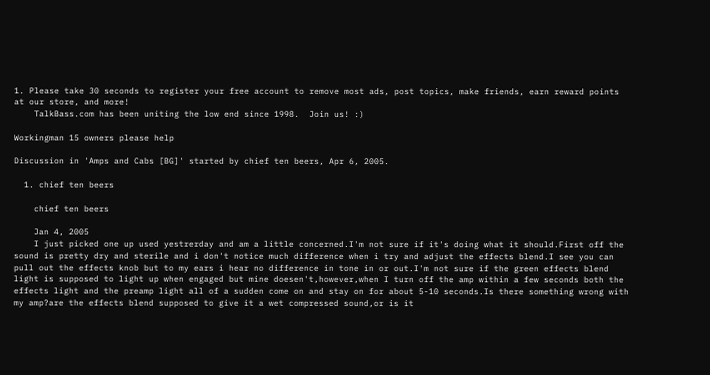1. Please take 30 seconds to register your free account to remove most ads, post topics, make friends, earn reward points at our store, and more!
    TalkBass.com has been uniting the low end since 1998.  Join us! :)

Workingman 15 owners please help

Discussion in 'Amps and Cabs [BG]' started by chief ten beers, Apr 6, 2005.

  1. chief ten beers

    chief ten beers

    Jan 4, 2005
    I just picked one up used yestrerday and am a little concerned.I'm not sure if it's doing what it should.First off the sound is pretty dry and sterile and i don't notice much difference when i try and adjust the effects blend.I see you can pull out the effects knob but to my ears i hear no difference in tone in or out.I'm not sure if the green effects blend light is supposed to light up when engaged but mine doesen't,however,when I turn off the amp within a few seconds both the effects light and the preamp light all of a sudden come on and stay on for about 5-10 seconds.Is there something wrong with my amp?are the effects blend supposed to give it a wet compressed sound,or is it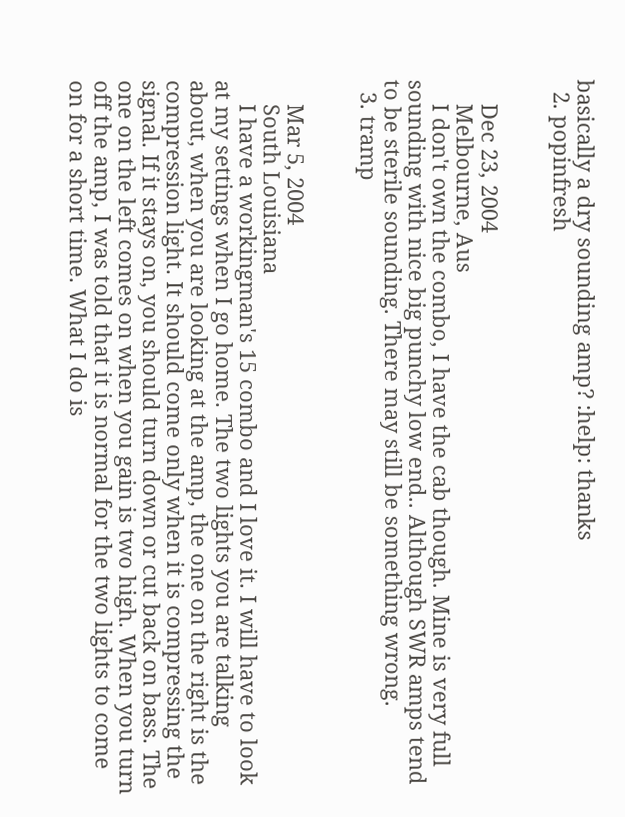basically a dry sounding amp? :help: thanks
  2. popinfresh


    Dec 23, 2004
    Melbourne, Aus
    I don't own the combo, I have the cab though. Mine is very full sounding with nice big punchy low end.. Although SWR amps tend to be sterile sounding. There may still be something wrong.
  3. tramp


    Mar 5, 2004
    South Louisiana
    I have a workingman's 15 combo and I love it. I will have to look at my settings when I go home. The two lights you are talking about, when you are looking at the amp, the one on the right is the compression light. It should come only when it is compressing the signal. If it stays on, you should turn down or cut back on bass. The one on the left comes on when you gain is two high. When you turn off the amp, I was told that it is normal for the two lights to come on for a short time. What I do is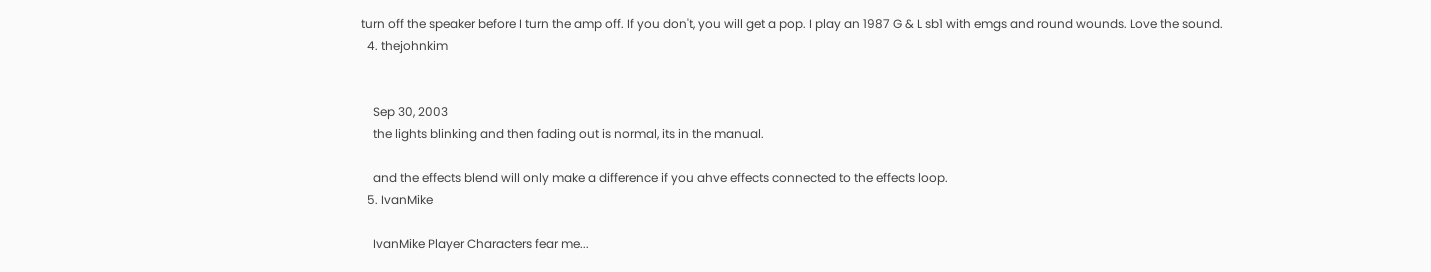turn off the speaker before I turn the amp off. If you don't, you will get a pop. I play an 1987 G & L sb1 with emgs and round wounds. Love the sound.
  4. thejohnkim


    Sep 30, 2003
    the lights blinking and then fading out is normal, its in the manual.

    and the effects blend will only make a difference if you ahve effects connected to the effects loop.
  5. IvanMike

    IvanMike Player Characters fear me...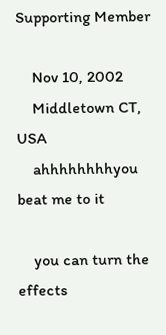Supporting Member

    Nov 10, 2002
    Middletown CT, USA
    ahhhhhhhhyou beat me to it

    you can turn the effects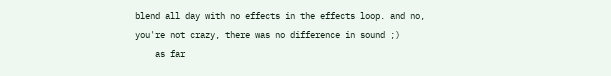blend all day with no effects in the effects loop. and no, you're not crazy, there was no difference in sound ;)
    as far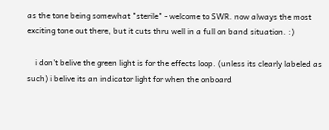as the tone being somewhat "sterile" - welcome to SWR. now always the most exciting tone out there, but it cuts thru well in a full on band situation. :)

    i don't belive the green light is for the effects loop. (unless its clearly labeled as such) i belive its an indicator light for when the onboard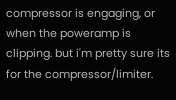compressor is engaging, or when the poweramp is clipping. but i'm pretty sure its for the compressor/limiter.